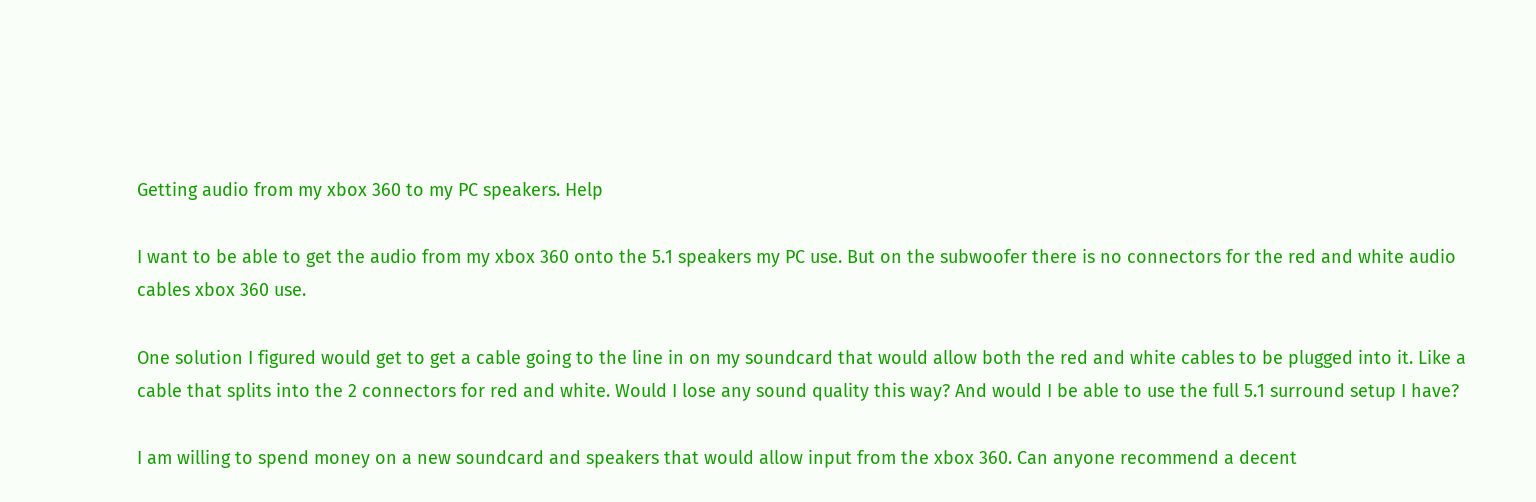Getting audio from my xbox 360 to my PC speakers. Help

I want to be able to get the audio from my xbox 360 onto the 5.1 speakers my PC use. But on the subwoofer there is no connectors for the red and white audio cables xbox 360 use.

One solution I figured would get to get a cable going to the line in on my soundcard that would allow both the red and white cables to be plugged into it. Like a cable that splits into the 2 connectors for red and white. Would I lose any sound quality this way? And would I be able to use the full 5.1 surround setup I have?

I am willing to spend money on a new soundcard and speakers that would allow input from the xbox 360. Can anyone recommend a decent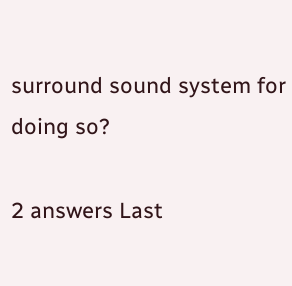surround sound system for doing so?

2 answers Last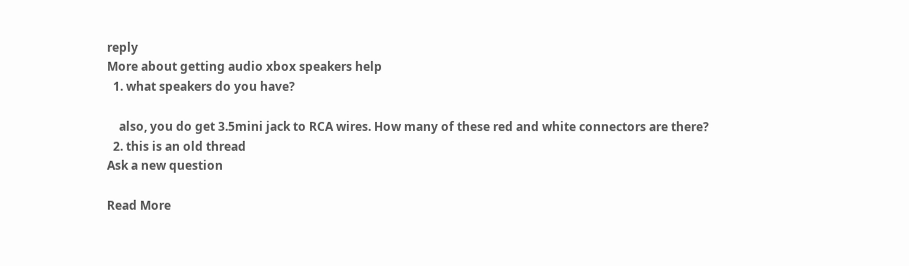reply
More about getting audio xbox speakers help
  1. what speakers do you have?

    also, you do get 3.5mini jack to RCA wires. How many of these red and white connectors are there?
  2. this is an old thread
Ask a new question

Read More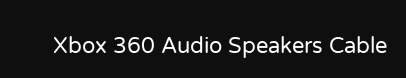Xbox 360 Audio Speakers Cable